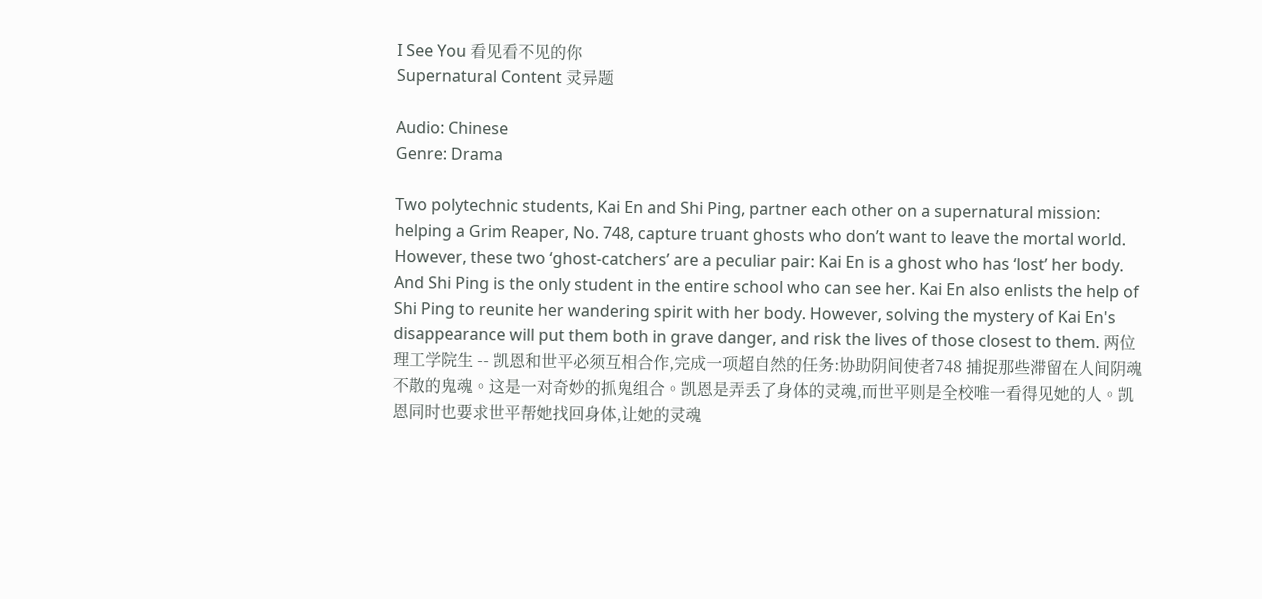I See You 看见看不见的你
Supernatural Content 灵异题

Audio: Chinese
Genre: Drama

Two polytechnic students, Kai En and Shi Ping, partner each other on a supernatural mission: helping a Grim Reaper, No. 748, capture truant ghosts who don’t want to leave the mortal world. However, these two ‘ghost-catchers’ are a peculiar pair: Kai En is a ghost who has ‘lost’ her body. And Shi Ping is the only student in the entire school who can see her. Kai En also enlists the help of Shi Ping to reunite her wandering spirit with her body. However, solving the mystery of Kai En's disappearance will put them both in grave danger, and risk the lives of those closest to them. 两位理工学院生 -- 凯恩和世平必须互相合作,完成一项超自然的任务:协助阴间使者748 捕捉那些滞留在人间阴魂不散的鬼魂。这是一对奇妙的抓鬼组合。凯恩是弄丢了身体的灵魂,而世平则是全校唯一看得见她的人。凯恩同时也要求世平帮她找回身体,让她的灵魂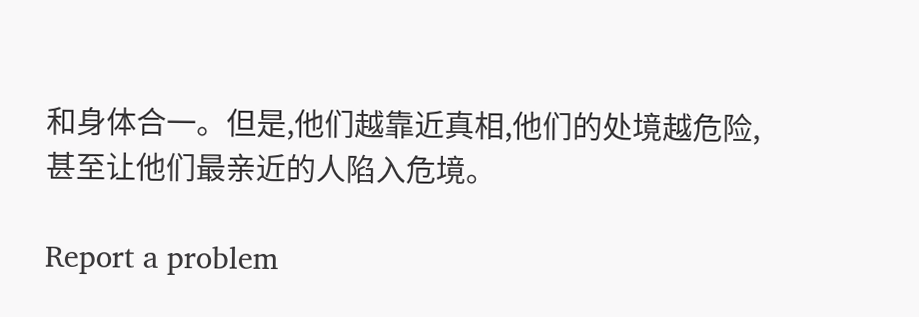和身体合一。但是,他们越靠近真相,他们的处境越危险,甚至让他们最亲近的人陷入危境。

Report a problem